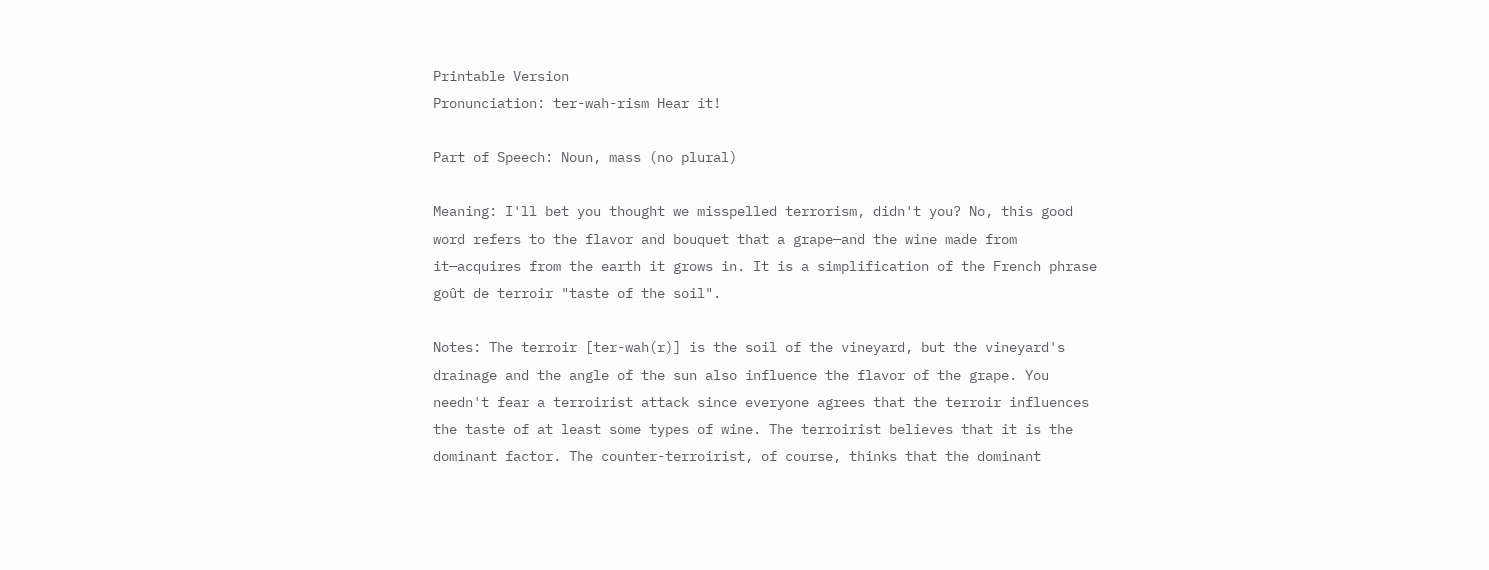Printable Version
Pronunciation: ter-wah-rism Hear it!

Part of Speech: Noun, mass (no plural)

Meaning: I'll bet you thought we misspelled terrorism, didn't you? No, this good word refers to the flavor and bouquet that a grape—and the wine made from it—acquires from the earth it grows in. It is a simplification of the French phrase goût de terroir "taste of the soil".

Notes: The terroir [ter-wah(r)] is the soil of the vineyard, but the vineyard's drainage and the angle of the sun also influence the flavor of the grape. You needn't fear a terroirist attack since everyone agrees that the terroir influences the taste of at least some types of wine. The terroirist believes that it is the dominant factor. The counter-terroirist, of course, thinks that the dominant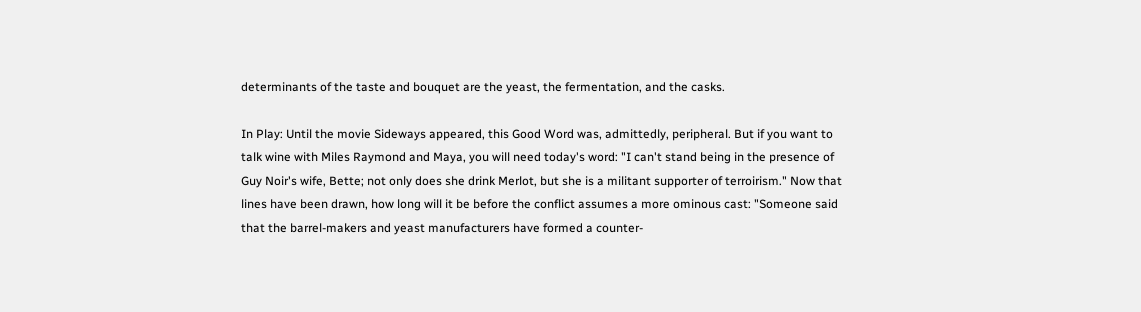determinants of the taste and bouquet are the yeast, the fermentation, and the casks.

In Play: Until the movie Sideways appeared, this Good Word was, admittedly, peripheral. But if you want to talk wine with Miles Raymond and Maya, you will need today's word: "I can't stand being in the presence of Guy Noir's wife, Bette; not only does she drink Merlot, but she is a militant supporter of terroirism." Now that lines have been drawn, how long will it be before the conflict assumes a more ominous cast: "Someone said that the barrel-makers and yeast manufacturers have formed a counter-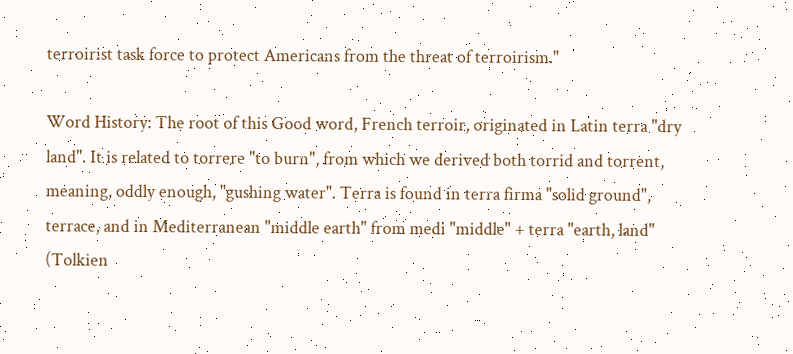terroirist task force to protect Americans from the threat of terroirism."

Word History: The root of this Good word, French terroir, originated in Latin terra "dry land". It is related to torrere "to burn", from which we derived both torrid and torrent, meaning, oddly enough, "gushing water". Terra is found in terra firma "solid ground", terrace, and in Mediterranean "middle earth" from medi "middle" + terra "earth, land" (Tolkien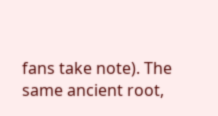fans take note). The same ancient root,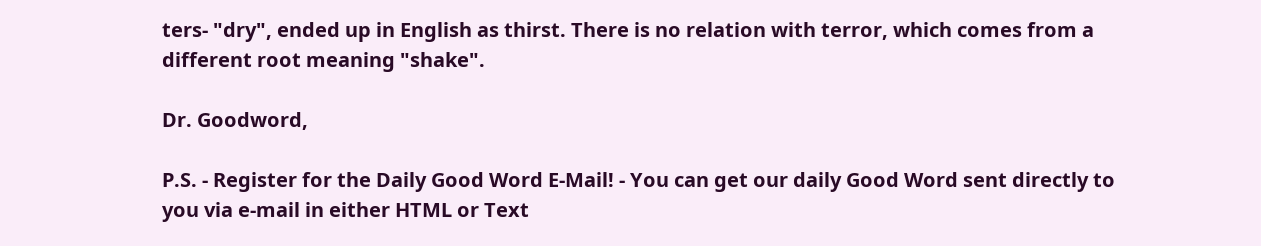ters- "dry", ended up in English as thirst. There is no relation with terror, which comes from a different root meaning "shake".

Dr. Goodword,

P.S. - Register for the Daily Good Word E-Mail! - You can get our daily Good Word sent directly to you via e-mail in either HTML or Text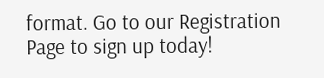format. Go to our Registration Page to sign up today!